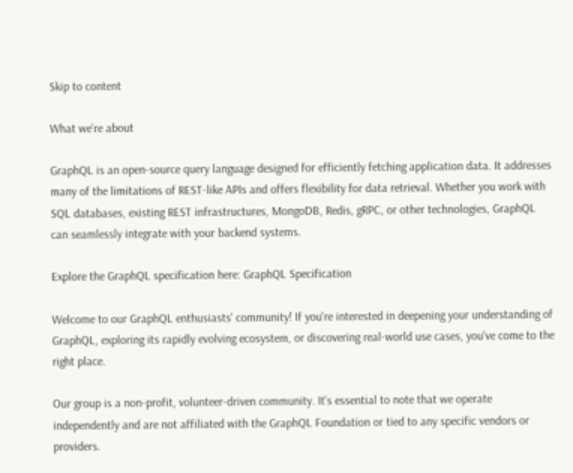Skip to content

What we’re about

GraphQL is an open-source query language designed for efficiently fetching application data. It addresses many of the limitations of REST-like APIs and offers flexibility for data retrieval. Whether you work with SQL databases, existing REST infrastructures, MongoDB, Redis, gRPC, or other technologies, GraphQL can seamlessly integrate with your backend systems.

Explore the GraphQL specification here: GraphQL Specification

Welcome to our GraphQL enthusiasts' community! If you're interested in deepening your understanding of GraphQL, exploring its rapidly evolving ecosystem, or discovering real-world use cases, you've come to the right place.

Our group is a non-profit, volunteer-driven community. It's essential to note that we operate independently and are not affiliated with the GraphQL Foundation or tied to any specific vendors or providers.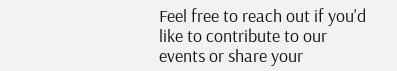Feel free to reach out if you'd like to contribute to our events or share your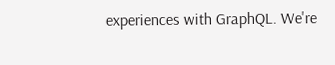experiences with GraphQL. We're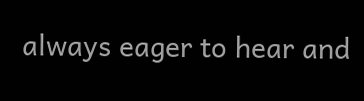always eager to hear and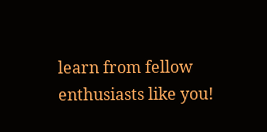learn from fellow enthusiasts like you!